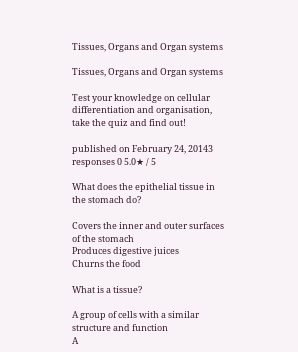Tissues, Organs and Organ systems

Tissues, Organs and Organ systems

Test your knowledge on cellular differentiation and organisation, take the quiz and find out!

published on February 24, 20143 responses 0 5.0★ / 5

What does the epithelial tissue in the stomach do?

Covers the inner and outer surfaces of the stomach
Produces digestive juices
Churns the food

What is a tissue?

A group of cells with a similar structure and function
A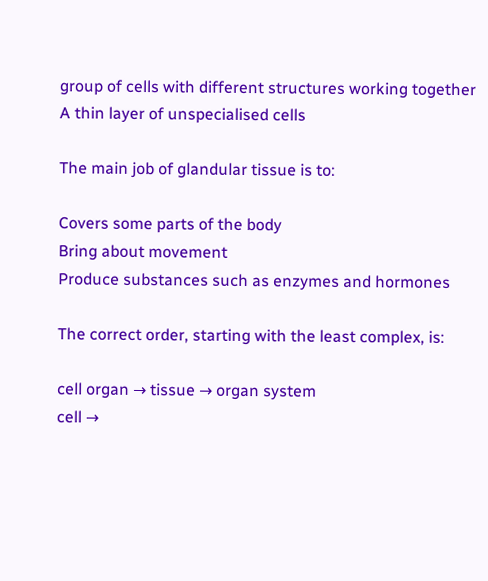group of cells with different structures working together
A thin layer of unspecialised cells

The main job of glandular tissue is to:

Covers some parts of the body
Bring about movement
Produce substances such as enzymes and hormones

The correct order, starting with the least complex, is:

cell organ → tissue → organ system
cell →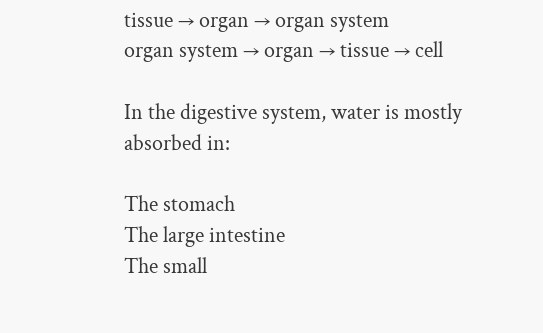tissue → organ → organ system
organ system → organ → tissue → cell

In the digestive system, water is mostly absorbed in:

The stomach
The large intestine
The small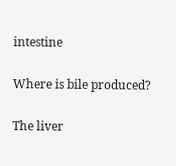intestine

Where is bile produced?

The liver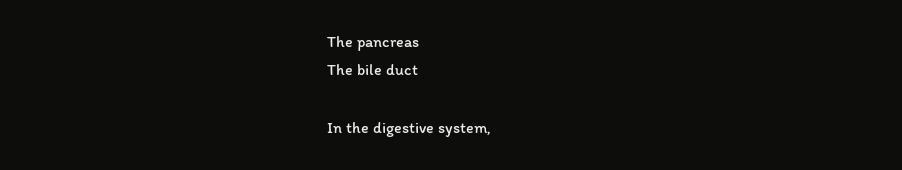The pancreas
The bile duct

In the digestive system,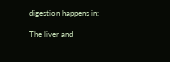digestion happens in:

The liver and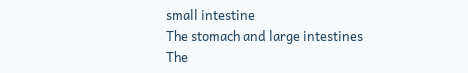small intestine
The stomach and large intestines
The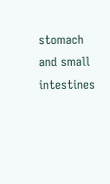stomach and small intestines